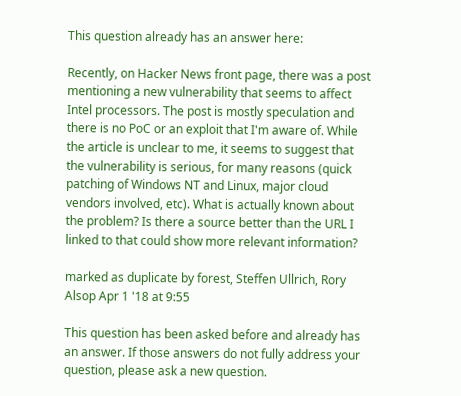This question already has an answer here:

Recently, on Hacker News front page, there was a post mentioning a new vulnerability that seems to affect Intel processors. The post is mostly speculation and there is no PoC or an exploit that I'm aware of. While the article is unclear to me, it seems to suggest that the vulnerability is serious, for many reasons (quick patching of Windows NT and Linux, major cloud vendors involved, etc). What is actually known about the problem? Is there a source better than the URL I linked to that could show more relevant information?

marked as duplicate by forest, Steffen Ullrich, Rory Alsop Apr 1 '18 at 9:55

This question has been asked before and already has an answer. If those answers do not fully address your question, please ask a new question.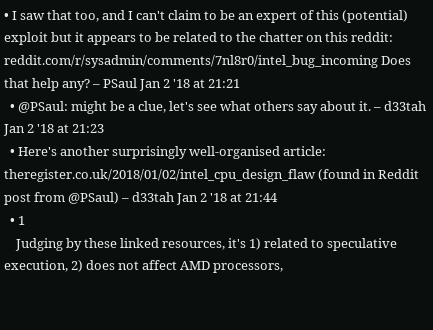• I saw that too, and I can't claim to be an expert of this (potential) exploit but it appears to be related to the chatter on this reddit: reddit.com/r/sysadmin/comments/7nl8r0/intel_bug_incoming Does that help any? – PSaul Jan 2 '18 at 21:21
  • @PSaul: might be a clue, let's see what others say about it. – d33tah Jan 2 '18 at 21:23
  • Here's another surprisingly well-organised article: theregister.co.uk/2018/01/02/intel_cpu_design_flaw (found in Reddit post from @PSaul) – d33tah Jan 2 '18 at 21:44
  • 1
    Judging by these linked resources, it's 1) related to speculative execution, 2) does not affect AMD processors,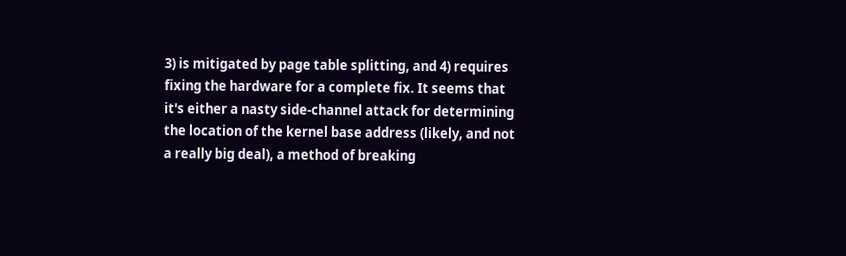3) is mitigated by page table splitting, and 4) requires fixing the hardware for a complete fix. It seems that it's either a nasty side-channel attack for determining the location of the kernel base address (likely, and not a really big deal), a method of breaking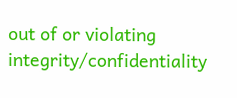out of or violating integrity/confidentiality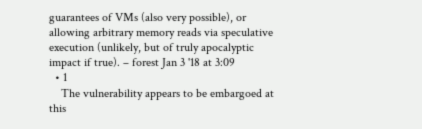guarantees of VMs (also very possible), or allowing arbitrary memory reads via speculative execution (unlikely, but of truly apocalyptic impact if true). – forest Jan 3 '18 at 3:09
  • 1
    The vulnerability appears to be embargoed at this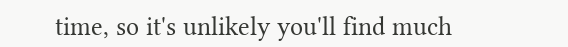time, so it's unlikely you'll find much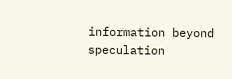information beyond speculation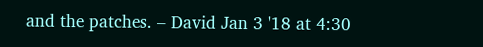and the patches. – David Jan 3 '18 at 4:30